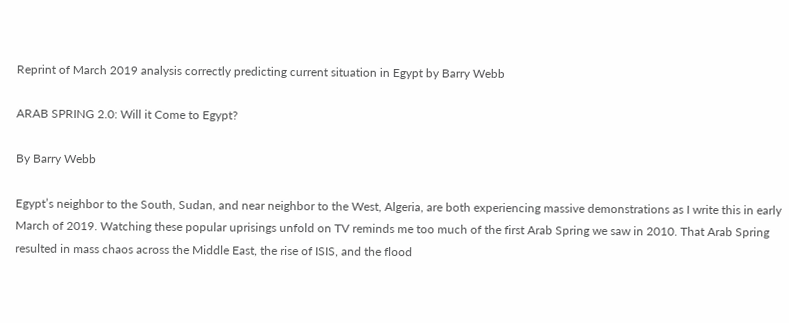Reprint of March 2019 analysis correctly predicting current situation in Egypt by Barry Webb

ARAB SPRING 2.0: Will it Come to Egypt?

By Barry Webb

Egypt’s neighbor to the South, Sudan, and near neighbor to the West, Algeria, are both experiencing massive demonstrations as I write this in early March of 2019. Watching these popular uprisings unfold on TV reminds me too much of the first Arab Spring we saw in 2010. That Arab Spring resulted in mass chaos across the Middle East, the rise of ISIS, and the flood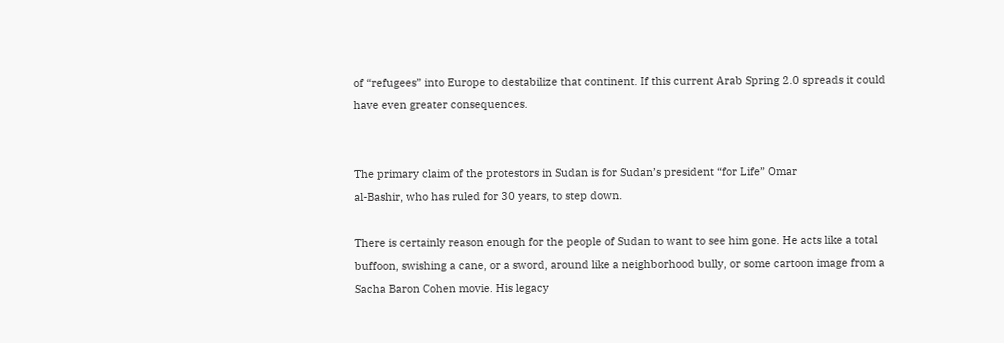of “refugees” into Europe to destabilize that continent. If this current Arab Spring 2.0 spreads it could have even greater consequences.


The primary claim of the protestors in Sudan is for Sudan’s president “for Life” Omar
al-Bashir, who has ruled for 30 years, to step down.

There is certainly reason enough for the people of Sudan to want to see him gone. He acts like a total buffoon, swishing a cane, or a sword, around like a neighborhood bully, or some cartoon image from a Sacha Baron Cohen movie. His legacy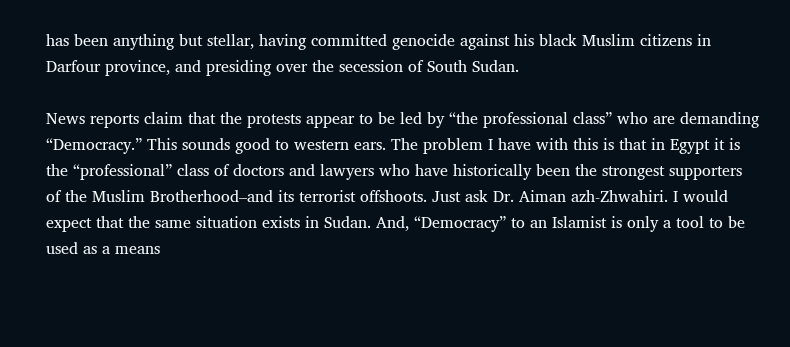has been anything but stellar, having committed genocide against his black Muslim citizens in Darfour province, and presiding over the secession of South Sudan.

News reports claim that the protests appear to be led by “the professional class” who are demanding “Democracy.” This sounds good to western ears. The problem I have with this is that in Egypt it is the “professional” class of doctors and lawyers who have historically been the strongest supporters of the Muslim Brotherhood–and its terrorist offshoots. Just ask Dr. Aiman azh-Zhwahiri. I would expect that the same situation exists in Sudan. And, “Democracy” to an Islamist is only a tool to be used as a means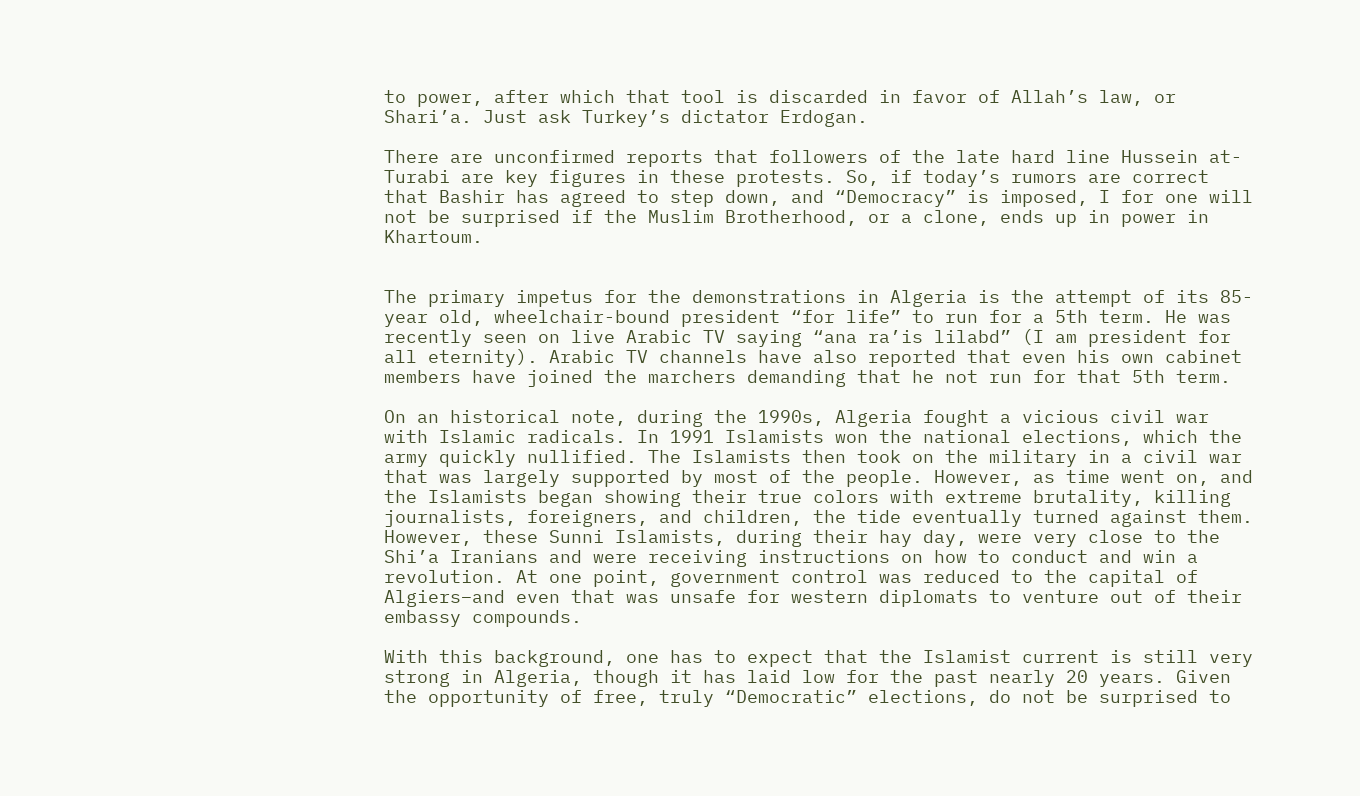to power, after which that tool is discarded in favor of Allah’s law, or Shari’a. Just ask Turkey’s dictator Erdogan.

There are unconfirmed reports that followers of the late hard line Hussein at-Turabi are key figures in these protests. So, if today’s rumors are correct that Bashir has agreed to step down, and “Democracy” is imposed, I for one will not be surprised if the Muslim Brotherhood, or a clone, ends up in power in Khartoum.


The primary impetus for the demonstrations in Algeria is the attempt of its 85-year old, wheelchair-bound president “for life” to run for a 5th term. He was recently seen on live Arabic TV saying “ana ra’is lilabd” (I am president for all eternity). Arabic TV channels have also reported that even his own cabinet members have joined the marchers demanding that he not run for that 5th term.

On an historical note, during the 1990s, Algeria fought a vicious civil war with Islamic radicals. In 1991 Islamists won the national elections, which the army quickly nullified. The Islamists then took on the military in a civil war that was largely supported by most of the people. However, as time went on, and the Islamists began showing their true colors with extreme brutality, killing journalists, foreigners, and children, the tide eventually turned against them. However, these Sunni Islamists, during their hay day, were very close to the Shi’a Iranians and were receiving instructions on how to conduct and win a revolution. At one point, government control was reduced to the capital of Algiers–and even that was unsafe for western diplomats to venture out of their embassy compounds.

With this background, one has to expect that the Islamist current is still very strong in Algeria, though it has laid low for the past nearly 20 years. Given the opportunity of free, truly “Democratic” elections, do not be surprised to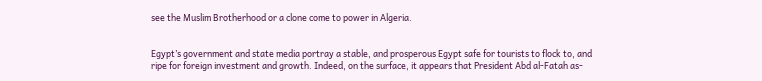see the Muslim Brotherhood or a clone come to power in Algeria.


Egypt’s government and state media portray a stable, and prosperous Egypt safe for tourists to flock to, and ripe for foreign investment and growth. Indeed, on the surface, it appears that President Abd al-Fatah as-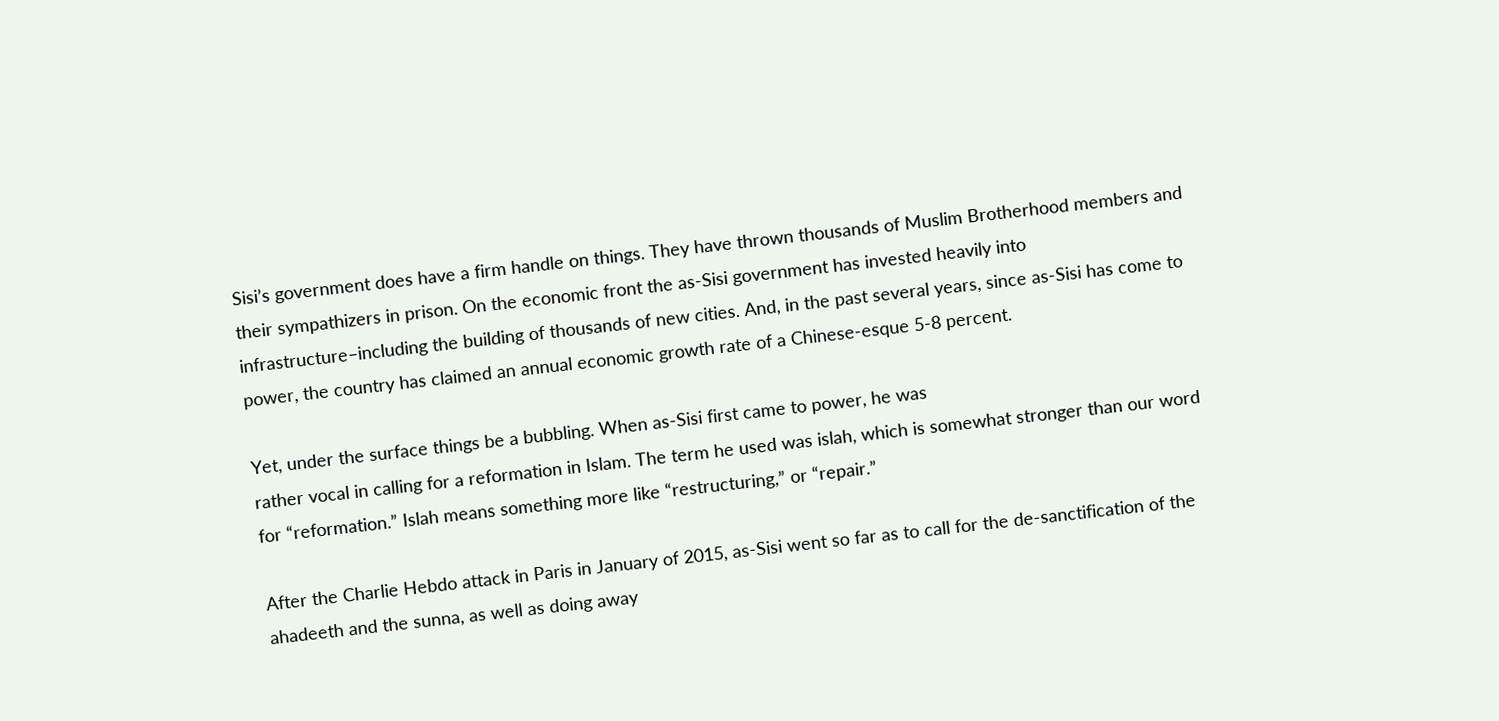Sisi’s government does have a firm handle on things. They have thrown thousands of Muslim Brotherhood members and their sympathizers in prison. On the economic front the as-Sisi government has invested heavily into infrastructure–including the building of thousands of new cities. And, in the past several years, since as-Sisi has come to power, the country has claimed an annual economic growth rate of a Chinese-esque 5-8 percent.

Yet, under the surface things be a bubbling. When as-Sisi first came to power, he was
rather vocal in calling for a reformation in Islam. The term he used was islah, which is somewhat stronger than our word for “reformation.” Islah means something more like “restructuring,” or “repair.”

After the Charlie Hebdo attack in Paris in January of 2015, as-Sisi went so far as to call for the de-sanctification of the ahadeeth and the sunna, as well as doing away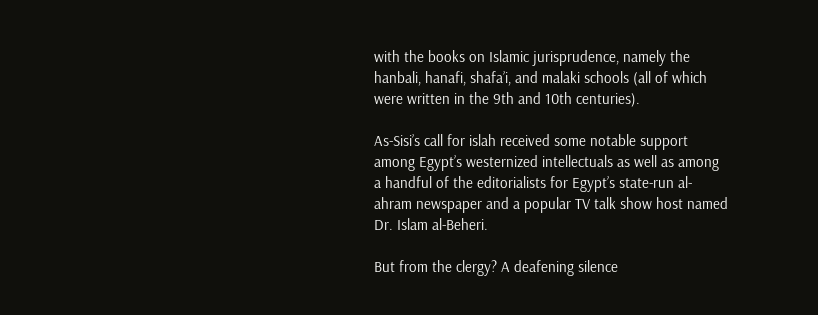with the books on Islamic jurisprudence, namely the hanbali, hanafi, shafa’i, and malaki schools (all of which were written in the 9th and 10th centuries).

As-Sisi’s call for islah received some notable support among Egypt’s westernized intellectuals as well as among a handful of the editorialists for Egypt’s state-run al-ahram newspaper and a popular TV talk show host named Dr. Islam al-Beheri.

But from the clergy? A deafening silence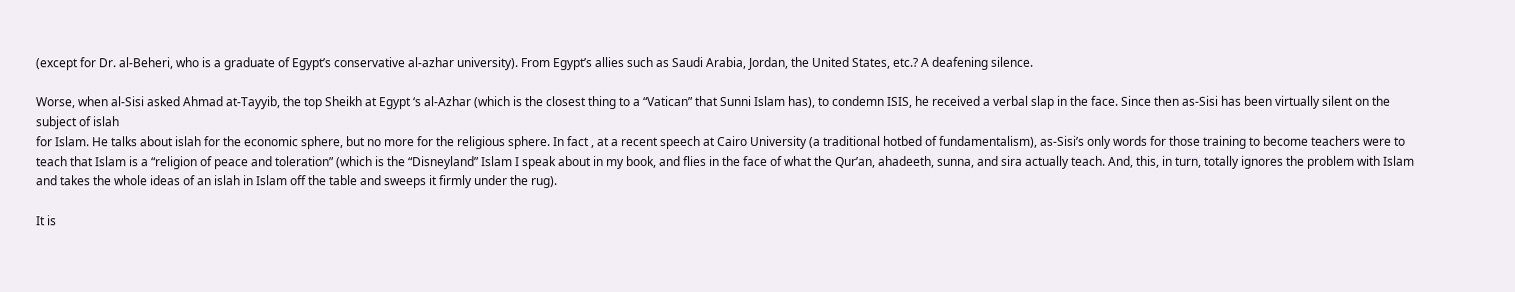(except for Dr. al-Beheri, who is a graduate of Egypt’s conservative al-azhar university). From Egypt’s allies such as Saudi Arabia, Jordan, the United States, etc.? A deafening silence.

Worse, when al-Sisi asked Ahmad at-Tayyib, the top Sheikh at Egypt ‘s al-Azhar (which is the closest thing to a “Vatican” that Sunni Islam has), to condemn ISIS, he received a verbal slap in the face. Since then as-Sisi has been virtually silent on the subject of islah
for Islam. He talks about islah for the economic sphere, but no more for the religious sphere. In fact , at a recent speech at Cairo University (a traditional hotbed of fundamentalism), as-Sisi’s only words for those training to become teachers were to teach that Islam is a “religion of peace and toleration” (which is the “Disneyland” Islam I speak about in my book, and flies in the face of what the Qur’an, ahadeeth, sunna, and sira actually teach. And, this, in turn, totally ignores the problem with Islam and takes the whole ideas of an islah in Islam off the table and sweeps it firmly under the rug).

It is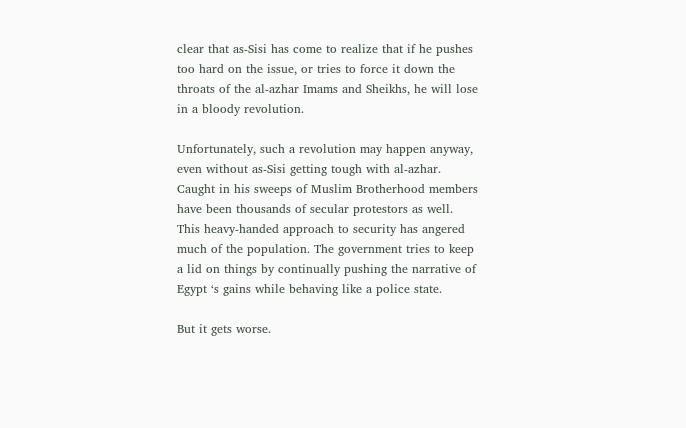clear that as-Sisi has come to realize that if he pushes too hard on the issue, or tries to force it down the throats of the al-azhar Imams and Sheikhs, he will lose in a bloody revolution.

Unfortunately, such a revolution may happen anyway, even without as-Sisi getting tough with al-azhar. Caught in his sweeps of Muslim Brotherhood members have been thousands of secular protestors as well. This heavy-handed approach to security has angered much of the population. The government tries to keep a lid on things by continually pushing the narrative of Egypt ‘s gains while behaving like a police state.

But it gets worse.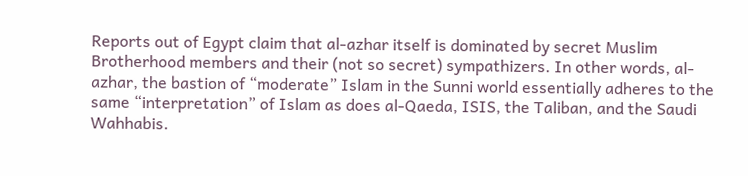Reports out of Egypt claim that al-azhar itself is dominated by secret Muslim Brotherhood members and their (not so secret) sympathizers. In other words, al-azhar, the bastion of “moderate” Islam in the Sunni world essentially adheres to the same “interpretation” of Islam as does al-Qaeda, ISIS, the Taliban, and the Saudi Wahhabis.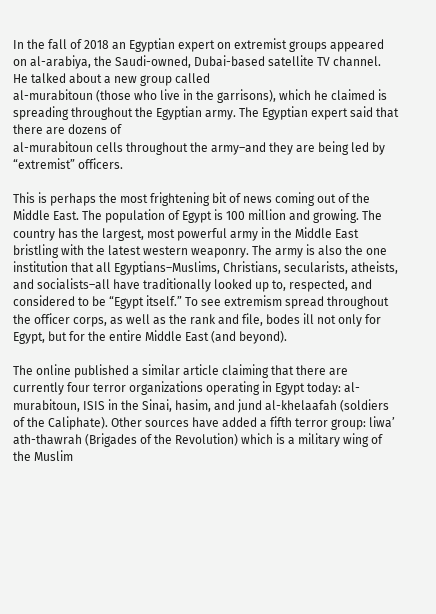In the fall of 2018 an Egyptian expert on extremist groups appeared on al-arabiya, the Saudi-owned, Dubai-based satellite TV channel. He talked about a new group called
al-murabitoun (those who live in the garrisons), which he claimed is spreading throughout the Egyptian army. The Egyptian expert said that there are dozens of
al-murabitoun cells throughout the army–and they are being led by “extremist” officers.

This is perhaps the most frightening bit of news coming out of the Middle East. The population of Egypt is 100 million and growing. The country has the largest, most powerful army in the Middle East bristling with the latest western weaponry. The army is also the one institution that all Egyptians–Muslims, Christians, secularists, atheists, and socialists–all have traditionally looked up to, respected, and considered to be “Egypt itself.” To see extremism spread throughout the officer corps, as well as the rank and file, bodes ill not only for Egypt, but for the entire Middle East (and beyond).

The online published a similar article claiming that there are currently four terror organizations operating in Egypt today: al-murabitoun, ISIS in the Sinai, hasim, and jund al-khelaafah (soldiers of the Caliphate). Other sources have added a fifth terror group: liwa’ ath-thawrah (Brigades of the Revolution) which is a military wing of the Muslim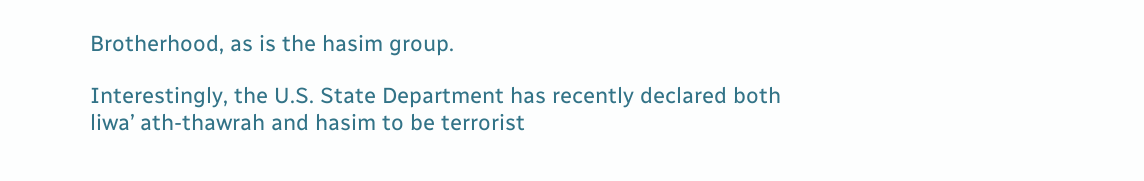Brotherhood, as is the hasim group.

Interestingly, the U.S. State Department has recently declared both liwa’ ath-thawrah and hasim to be terrorist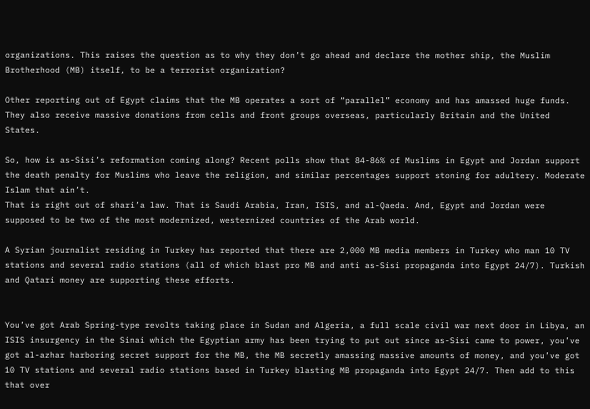organizations. This raises the question as to why they don’t go ahead and declare the mother ship, the Muslim Brotherhood (MB) itself, to be a terrorist organization?

Other reporting out of Egypt claims that the MB operates a sort of “parallel” economy and has amassed huge funds. They also receive massive donations from cells and front groups overseas, particularly Britain and the United States.

So, how is as-Sisi’s reformation coming along? Recent polls show that 84-86% of Muslims in Egypt and Jordan support the death penalty for Muslims who leave the religion, and similar percentages support stoning for adultery. Moderate Islam that ain’t.
That is right out of shari’a law. That is Saudi Arabia, Iran, ISIS, and al-Qaeda. And, Egypt and Jordan were supposed to be two of the most modernized, westernized countries of the Arab world.

A Syrian journalist residing in Turkey has reported that there are 2,000 MB media members in Turkey who man 10 TV stations and several radio stations (all of which blast pro MB and anti as-Sisi propaganda into Egypt 24/7). Turkish and Qatari money are supporting these efforts.


You’ve got Arab Spring-type revolts taking place in Sudan and Algeria, a full scale civil war next door in Libya, an ISIS insurgency in the Sinai which the Egyptian army has been trying to put out since as-Sisi came to power, you’ve got al-azhar harboring secret support for the MB, the MB secretly amassing massive amounts of money, and you’ve got 10 TV stations and several radio stations based in Turkey blasting MB propaganda into Egypt 24/7. Then add to this that over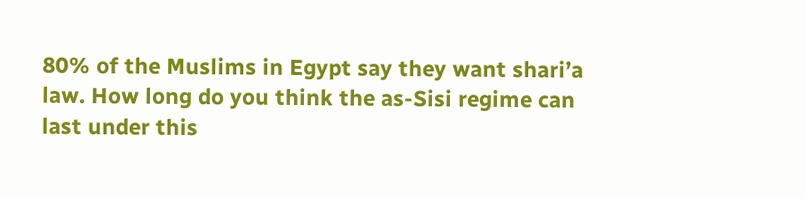80% of the Muslims in Egypt say they want shari’a law. How long do you think the as-Sisi regime can last under this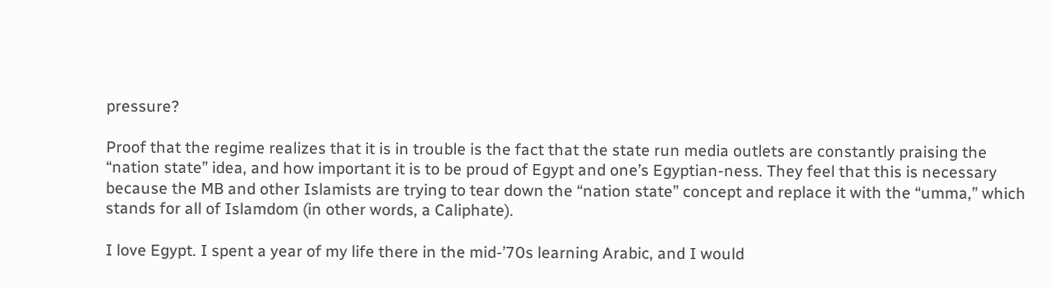pressure?

Proof that the regime realizes that it is in trouble is the fact that the state run media outlets are constantly praising the “nation state” idea, and how important it is to be proud of Egypt and one’s Egyptian-ness. They feel that this is necessary because the MB and other Islamists are trying to tear down the “nation state” concept and replace it with the “umma,” which stands for all of Islamdom (in other words, a Caliphate).

I love Egypt. I spent a year of my life there in the mid-’70s learning Arabic, and I would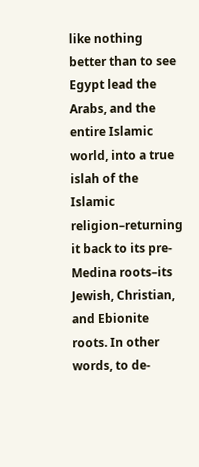like nothing better than to see Egypt lead the Arabs, and the entire Islamic world, into a true islah of the Islamic religion–returning it back to its pre-Medina roots–its Jewish, Christian, and Ebionite roots. In other words, to de-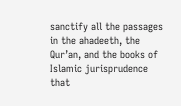sanctify all the passages in the ahadeeth, the Qur’an, and the books of Islamic jurisprudence that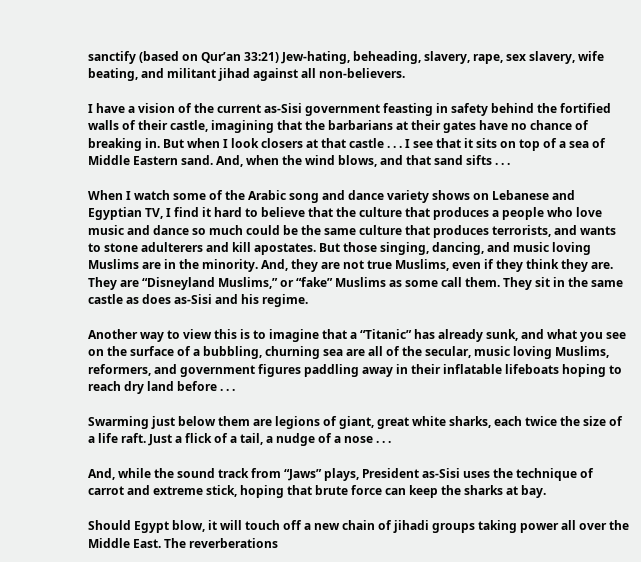sanctify (based on Qur’an 33:21) Jew-hating, beheading, slavery, rape, sex slavery, wife beating, and militant jihad against all non-believers.

I have a vision of the current as-Sisi government feasting in safety behind the fortified walls of their castle, imagining that the barbarians at their gates have no chance of breaking in. But when I look closers at that castle . . . I see that it sits on top of a sea of Middle Eastern sand. And, when the wind blows, and that sand sifts . . .

When I watch some of the Arabic song and dance variety shows on Lebanese and Egyptian TV, I find it hard to believe that the culture that produces a people who love music and dance so much could be the same culture that produces terrorists, and wants to stone adulterers and kill apostates. But those singing, dancing, and music loving Muslims are in the minority. And, they are not true Muslims, even if they think they are. They are “Disneyland Muslims,” or “fake” Muslims as some call them. They sit in the same castle as does as-Sisi and his regime.

Another way to view this is to imagine that a “Titanic” has already sunk, and what you see on the surface of a bubbling, churning sea are all of the secular, music loving Muslims, reformers, and government figures paddling away in their inflatable lifeboats hoping to reach dry land before . . .

Swarming just below them are legions of giant, great white sharks, each twice the size of a life raft. Just a flick of a tail, a nudge of a nose . . .

And, while the sound track from “Jaws” plays, President as-Sisi uses the technique of carrot and extreme stick, hoping that brute force can keep the sharks at bay.

Should Egypt blow, it will touch off a new chain of jihadi groups taking power all over the Middle East. The reverberations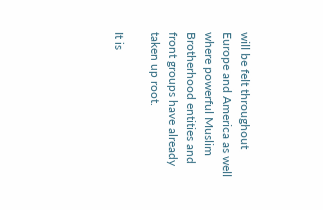will be felt throughout Europe and America as well where powerful Muslim Brotherhood entities and front groups have already taken up root.

It is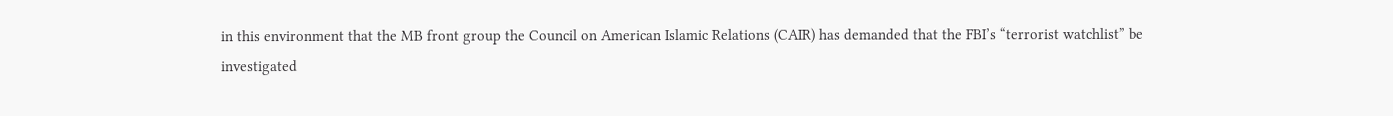in this environment that the MB front group the Council on American Islamic Relations (CAIR) has demanded that the FBI’s “terrorist watchlist” be investigated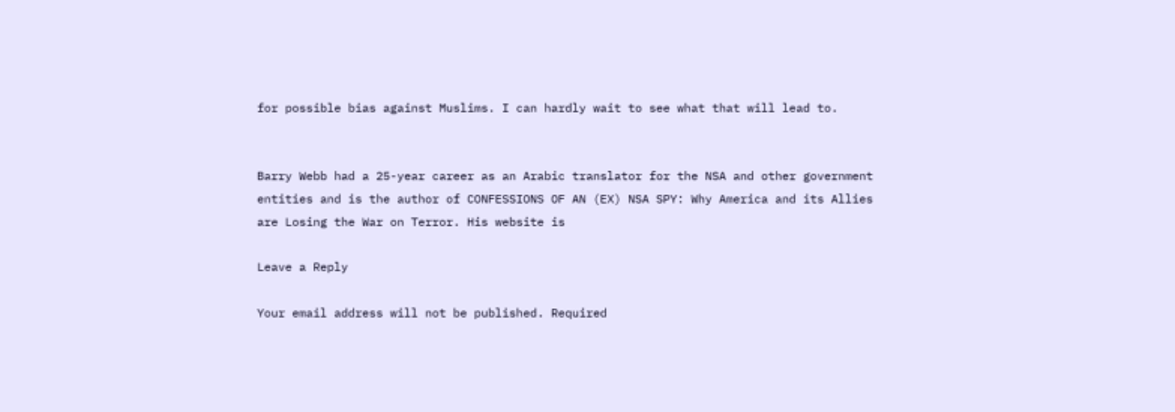for possible bias against Muslims. I can hardly wait to see what that will lead to.


Barry Webb had a 25-year career as an Arabic translator for the NSA and other government entities and is the author of CONFESSIONS OF AN (EX) NSA SPY: Why America and its Allies are Losing the War on Terror. His website is

Leave a Reply

Your email address will not be published. Required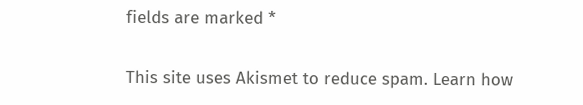fields are marked *

This site uses Akismet to reduce spam. Learn how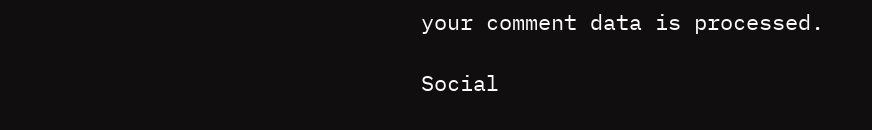your comment data is processed.

Social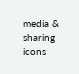media & sharing icons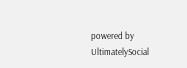powered by UltimatelySocial